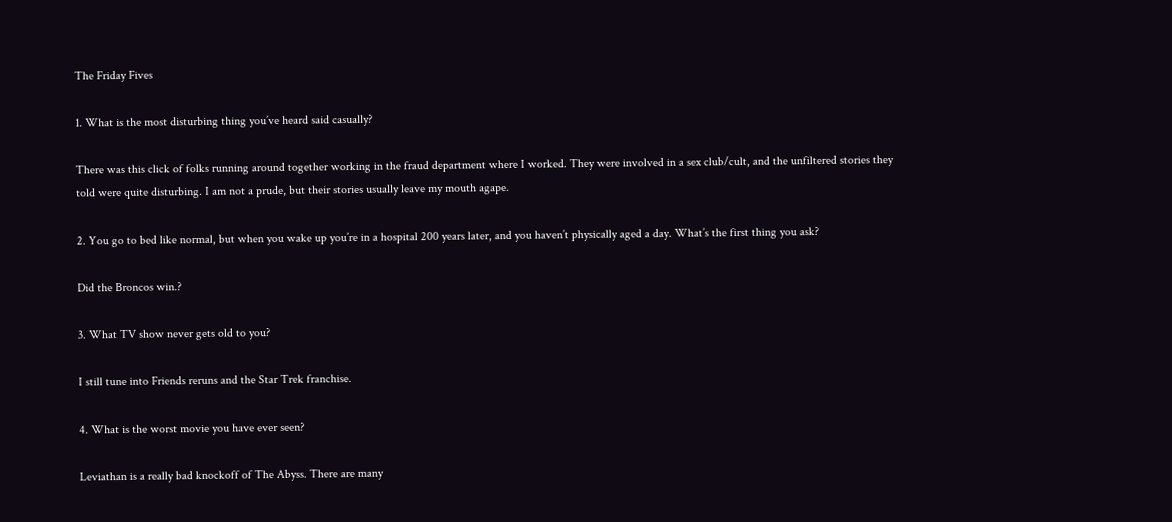The Friday Fives

1. What is the most disturbing thing you’ve heard said casually?

There was this click of folks running around together working in the fraud department where I worked. They were involved in a sex club/cult, and the unfiltered stories they told were quite disturbing. I am not a prude, but their stories usually leave my mouth agape.

2. You go to bed like normal, but when you wake up you’re in a hospital 200 years later, and you haven’t physically aged a day. What’s the first thing you ask?

Did the Broncos win.?

3. What TV show never gets old to you?

I still tune into Friends reruns and the Star Trek franchise.

4. What is the worst movie you have ever seen?

Leviathan is a really bad knockoff of The Abyss. There are many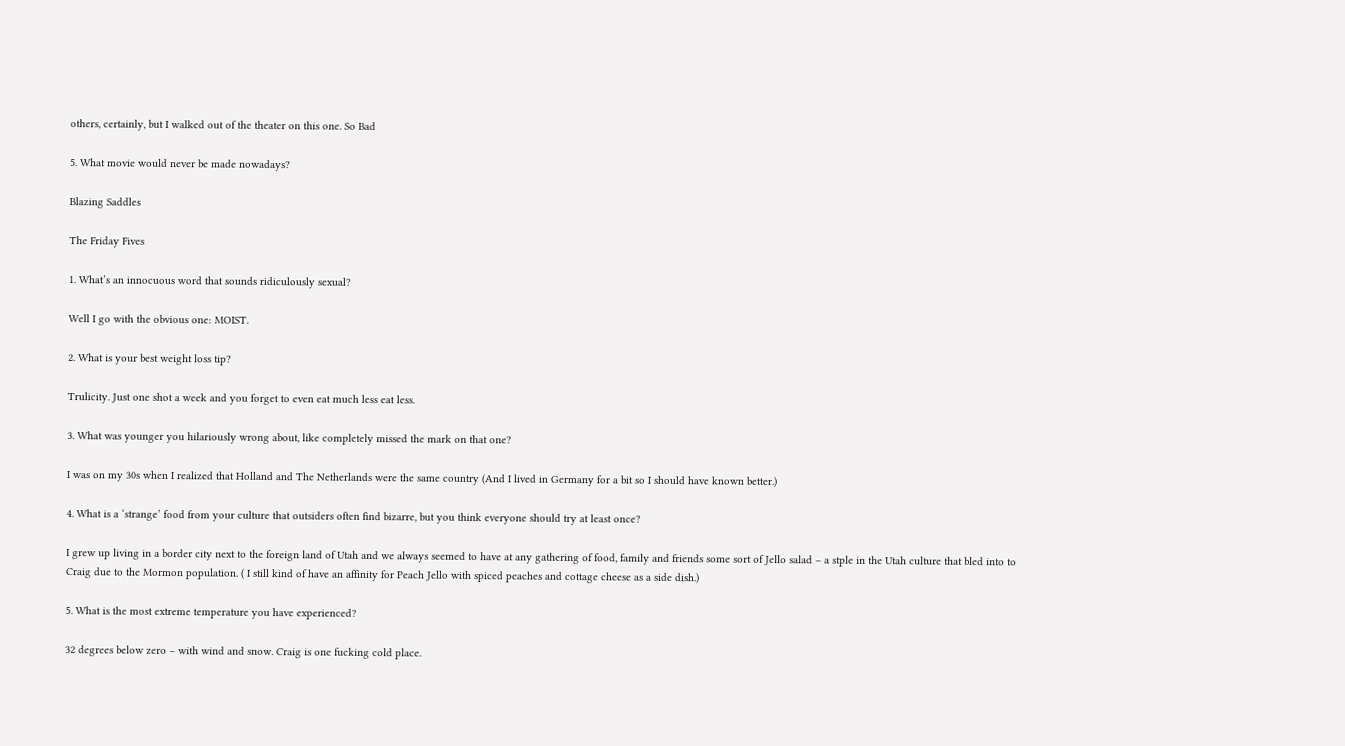others, certainly, but I walked out of the theater on this one. So Bad

5. What movie would never be made nowadays?

Blazing Saddles

The Friday Fives

1. What’s an innocuous word that sounds ridiculously sexual?

Well I go with the obvious one: MOIST.

2. What is your best weight loss tip?

Trulicity. Just one shot a week and you forget to even eat much less eat less.

3. What was younger you hilariously wrong about, like completely missed the mark on that one?

I was on my 30s when I realized that Holland and The Netherlands were the same country (And I lived in Germany for a bit so I should have known better.)

4. What is a ‘strange’ food from your culture that outsiders often find bizarre, but you think everyone should try at least once?

I grew up living in a border city next to the foreign land of Utah and we always seemed to have at any gathering of food, family and friends some sort of Jello salad – a stple in the Utah culture that bled into to Craig due to the Mormon population. ( I still kind of have an affinity for Peach Jello with spiced peaches and cottage cheese as a side dish.)

5. What is the most extreme temperature you have experienced?

32 degrees below zero – with wind and snow. Craig is one fucking cold place.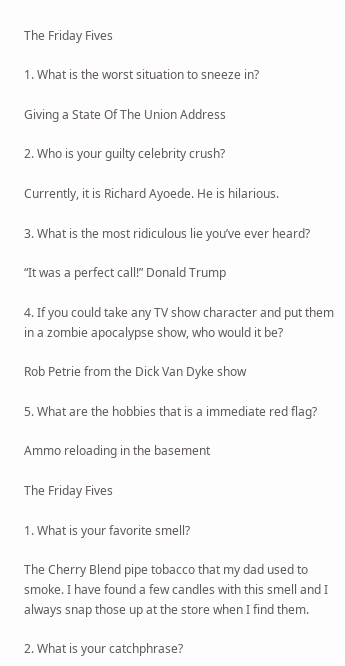The Friday Fives

1. What is the worst situation to sneeze in?

Giving a State Of The Union Address

2. Who is your guilty celebrity crush?

Currently, it is Richard Ayoede. He is hilarious.

3. What is the most ridiculous lie you’ve ever heard?

“It was a perfect call!” Donald Trump

4. If you could take any TV show character and put them in a zombie apocalypse show, who would it be?

Rob Petrie from the Dick Van Dyke show

5. What are the hobbies that is a immediate red flag?

Ammo reloading in the basement

The Friday Fives

1. What is your favorite smell?

The Cherry Blend pipe tobacco that my dad used to smoke. I have found a few candles with this smell and I always snap those up at the store when I find them.

2. What is your catchphrase?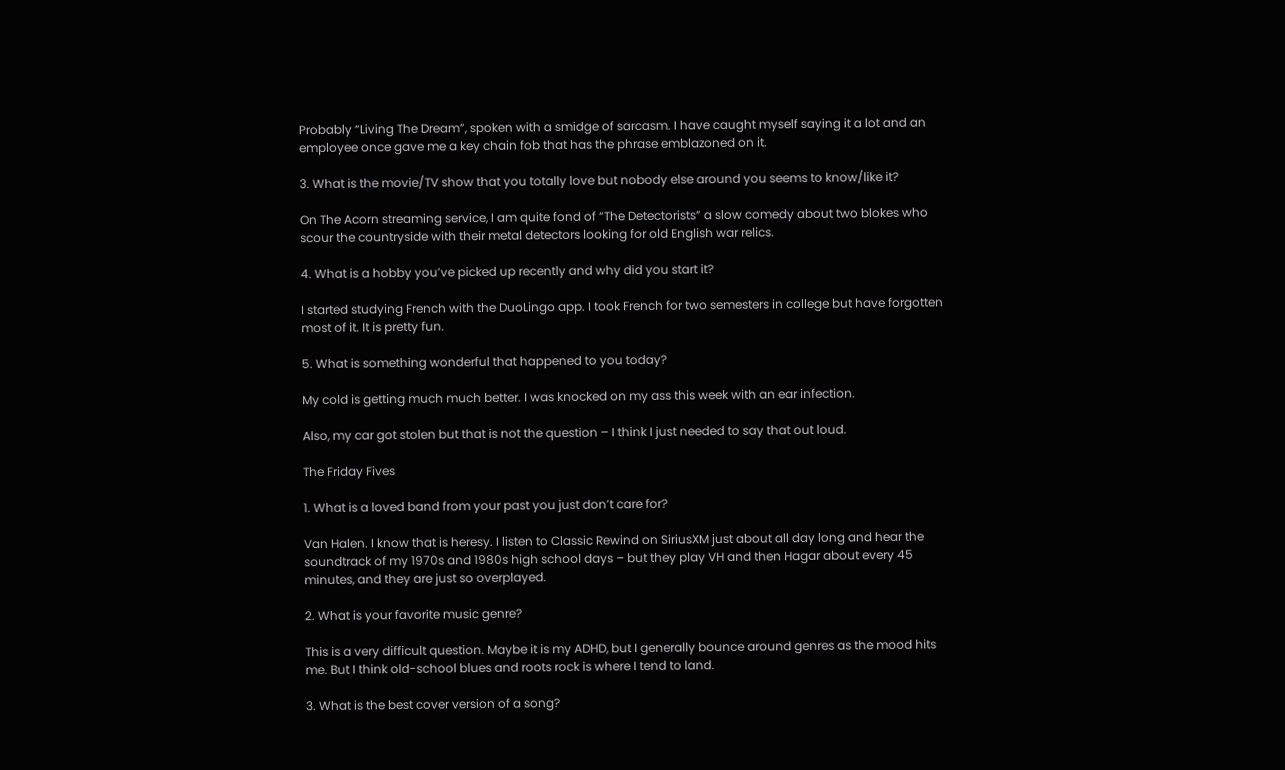Probably “Living The Dream”, spoken with a smidge of sarcasm. I have caught myself saying it a lot and an employee once gave me a key chain fob that has the phrase emblazoned on it.

3. What is the movie/TV show that you totally love but nobody else around you seems to know/like it?

On The Acorn streaming service, I am quite fond of “The Detectorists” a slow comedy about two blokes who scour the countryside with their metal detectors looking for old English war relics.

4. What is a hobby you’ve picked up recently and why did you start it?

I started studying French with the DuoLingo app. I took French for two semesters in college but have forgotten most of it. It is pretty fun.

5. What is something wonderful that happened to you today?

My cold is getting much much better. I was knocked on my ass this week with an ear infection.

Also, my car got stolen but that is not the question – I think I just needed to say that out loud.

The Friday Fives

1. What is a loved band from your past you just don’t care for?

Van Halen. I know that is heresy. I listen to Classic Rewind on SiriusXM just about all day long and hear the soundtrack of my 1970s and 1980s high school days – but they play VH and then Hagar about every 45 minutes, and they are just so overplayed.

2. What is your favorite music genre?

This is a very difficult question. Maybe it is my ADHD, but I generally bounce around genres as the mood hits me. But I think old-school blues and roots rock is where I tend to land.

3. What is the best cover version of a song?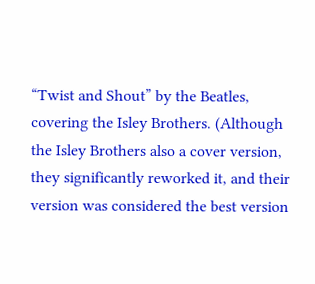“Twist and Shout” by the Beatles, covering the Isley Brothers. (Although the Isley Brothers also a cover version, they significantly reworked it, and their version was considered the best version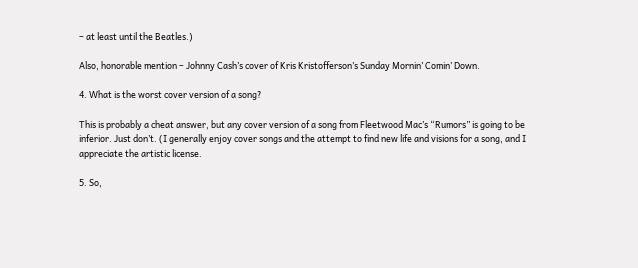– at least until the Beatles.)

Also, honorable mention – Johnny Cash’s cover of Kris Kristofferson’s Sunday Mornin’ Comin’ Down.

4. What is the worst cover version of a song?

This is probably a cheat answer, but any cover version of a song from Fleetwood Mac’s “Rumors” is going to be inferior. Just don’t. (I generally enjoy cover songs and the attempt to find new life and visions for a song, and I appreciate the artistic license.

5. So,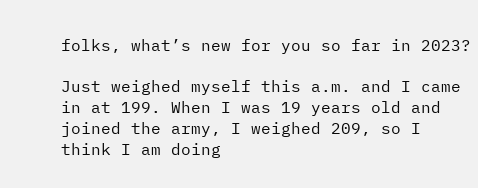folks, what’s new for you so far in 2023?

Just weighed myself this a.m. and I came in at 199. When I was 19 years old and joined the army, I weighed 209, so I think I am doing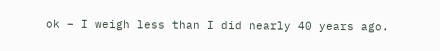ok – I weigh less than I did nearly 40 years ago.